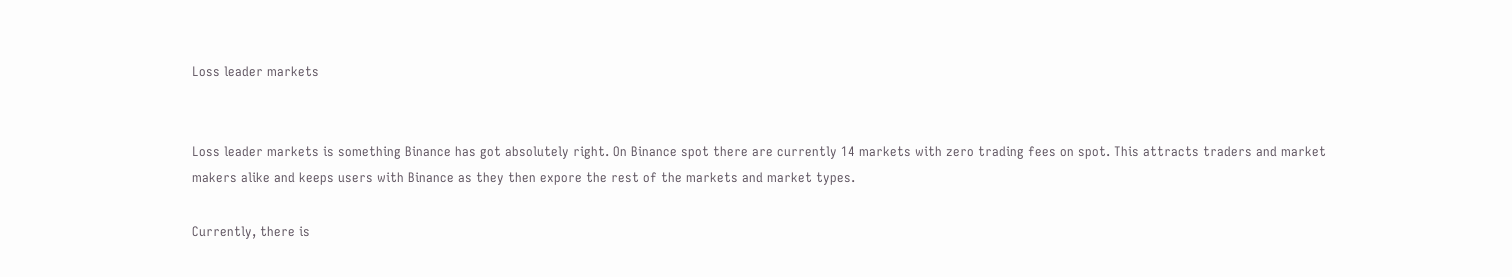Loss leader markets


Loss leader markets is something Binance has got absolutely right. On Binance spot there are currently 14 markets with zero trading fees on spot. This attracts traders and market makers alike and keeps users with Binance as they then expore the rest of the markets and market types.

Currently, there is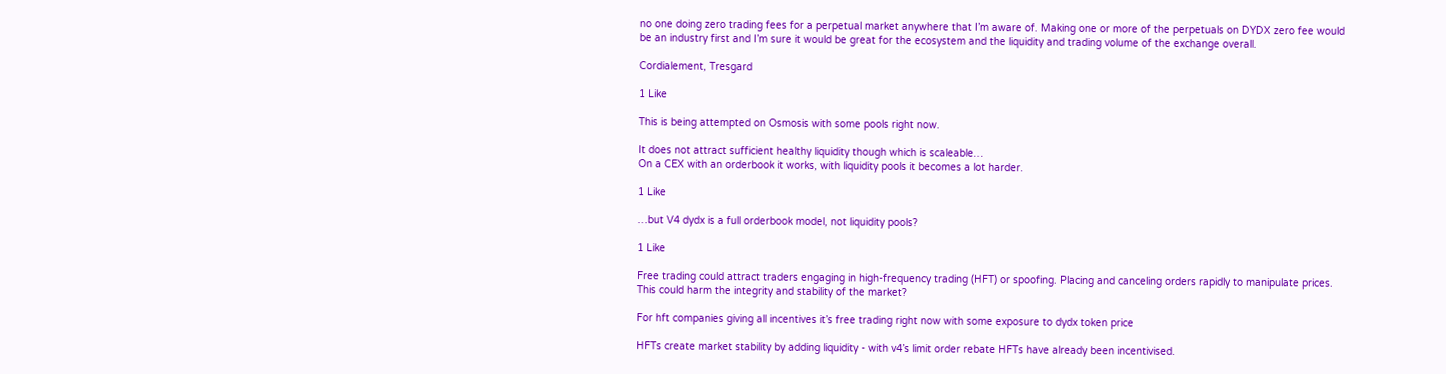no one doing zero trading fees for a perpetual market anywhere that I’m aware of. Making one or more of the perpetuals on DYDX zero fee would be an industry first and I’m sure it would be great for the ecosystem and the liquidity and trading volume of the exchange overall.

Cordialement, Tresgard

1 Like

This is being attempted on Osmosis with some pools right now.

It does not attract sufficient healthy liquidity though which is scaleable…
On a CEX with an orderbook it works, with liquidity pools it becomes a lot harder.

1 Like

…but V4 dydx is a full orderbook model, not liquidity pools?

1 Like

Free trading could attract traders engaging in high-frequency trading (HFT) or spoofing. Placing and canceling orders rapidly to manipulate prices. This could harm the integrity and stability of the market?

For hft companies giving all incentives it’s free trading right now with some exposure to dydx token price

HFTs create market stability by adding liquidity - with v4’s limit order rebate HFTs have already been incentivised.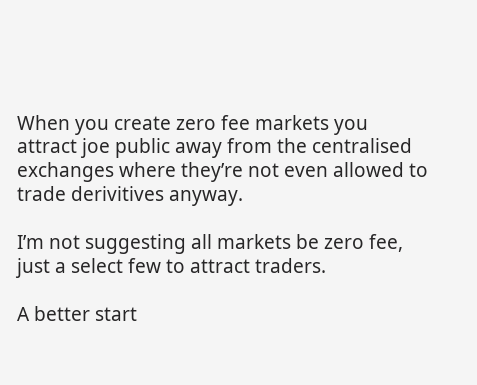When you create zero fee markets you attract joe public away from the centralised exchanges where they’re not even allowed to trade derivitives anyway.

I’m not suggesting all markets be zero fee, just a select few to attract traders.

A better start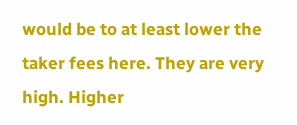would be to at least lower the taker fees here. They are very high. Higher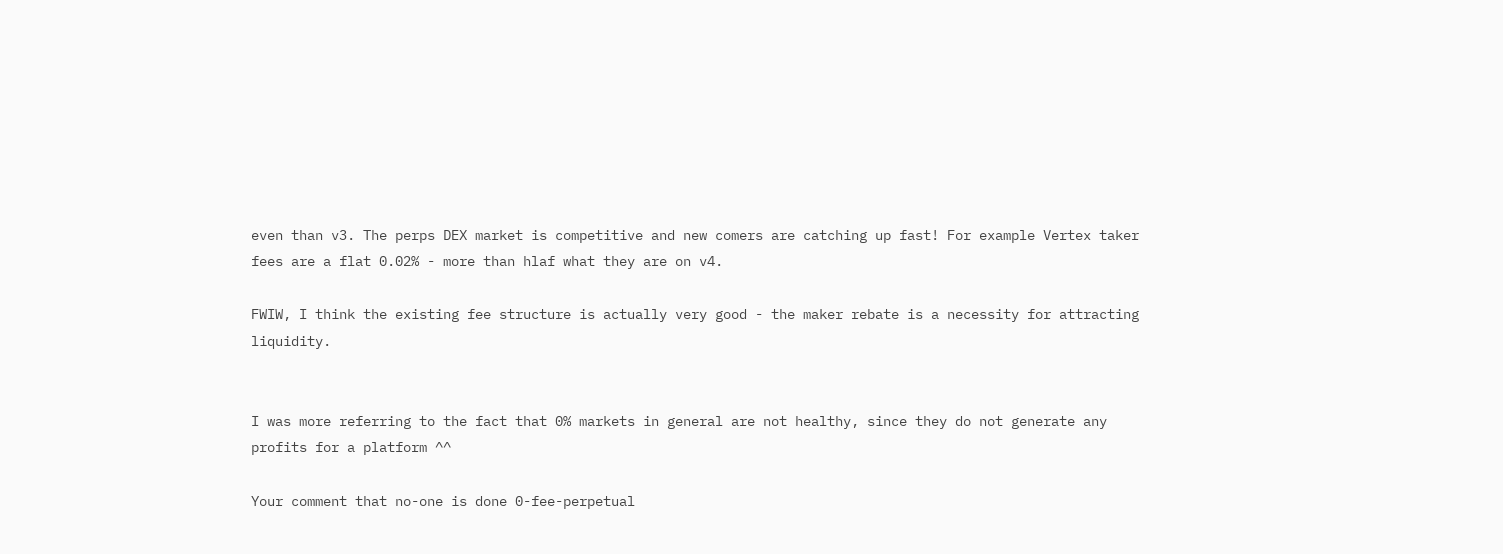even than v3. The perps DEX market is competitive and new comers are catching up fast! For example Vertex taker fees are a flat 0.02% - more than hlaf what they are on v4.

FWIW, I think the existing fee structure is actually very good - the maker rebate is a necessity for attracting liquidity.


I was more referring to the fact that 0% markets in general are not healthy, since they do not generate any profits for a platform ^^

Your comment that no-one is done 0-fee-perpetual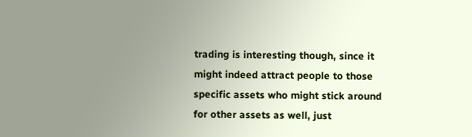trading is interesting though, since it might indeed attract people to those specific assets who might stick around for other assets as well, just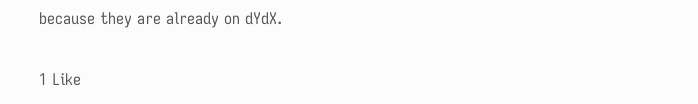because they are already on dYdX.

1 Like